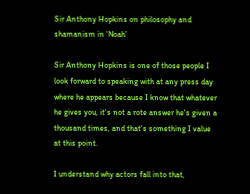Sir Anthony Hopkins on philosophy and shamanism in ‘Noah’

Sir Anthony Hopkins is one of those people I look forward to speaking with at any press day where he appears because I know that whatever he gives you, it's not a rote answer he's given a thousand times, and that's something I value at this point.

I understand why actors fall into that,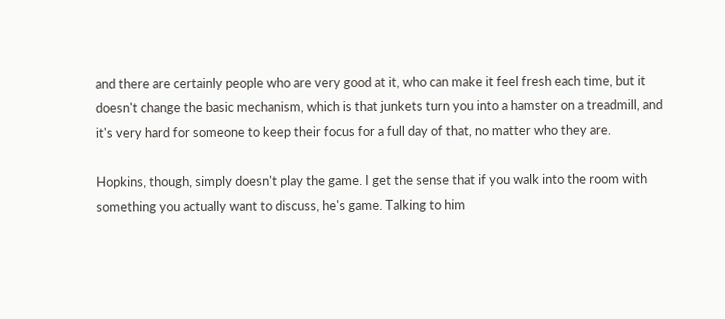and there are certainly people who are very good at it, who can make it feel fresh each time, but it doesn't change the basic mechanism, which is that junkets turn you into a hamster on a treadmill, and it's very hard for someone to keep their focus for a full day of that, no matter who they are.

Hopkins, though, simply doesn't play the game. I get the sense that if you walk into the room with something you actually want to discuss, he's game. Talking to him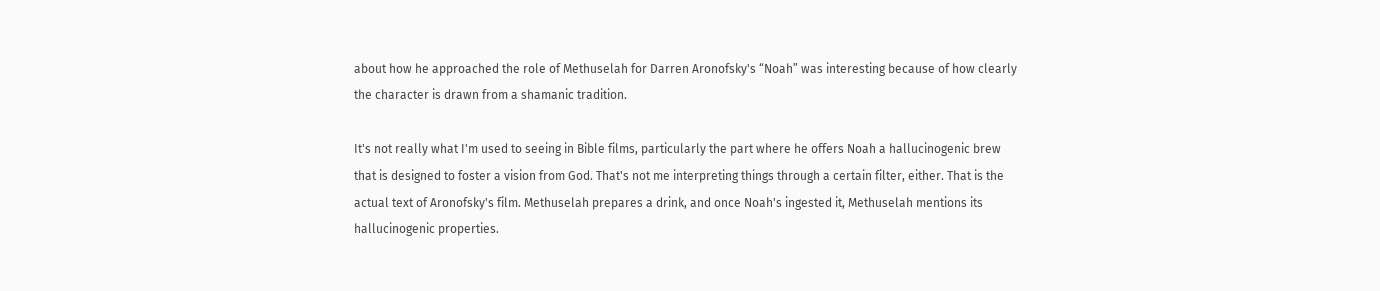about how he approached the role of Methuselah for Darren Aronofsky's “Noah” was interesting because of how clearly the character is drawn from a shamanic tradition.

It's not really what I'm used to seeing in Bible films, particularly the part where he offers Noah a hallucinogenic brew that is designed to foster a vision from God. That's not me interpreting things through a certain filter, either. That is the actual text of Aronofsky's film. Methuselah prepares a drink, and once Noah's ingested it, Methuselah mentions its hallucinogenic properties.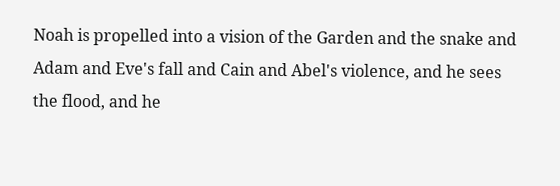Noah is propelled into a vision of the Garden and the snake and Adam and Eve's fall and Cain and Abel's violence, and he sees the flood, and he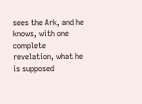sees the Ark, and he knows, with one complete revelation, what he is supposed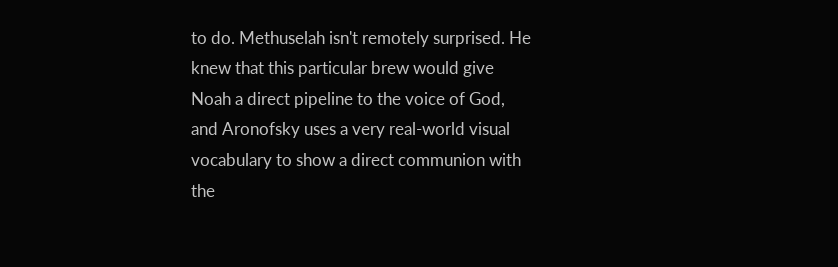to do. Methuselah isn't remotely surprised. He knew that this particular brew would give Noah a direct pipeline to the voice of God, and Aronofsky uses a very real-world visual vocabulary to show a direct communion with the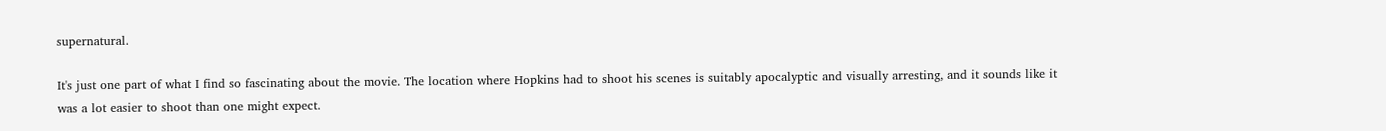supernatural.

It's just one part of what I find so fascinating about the movie. The location where Hopkins had to shoot his scenes is suitably apocalyptic and visually arresting, and it sounds like it was a lot easier to shoot than one might expect.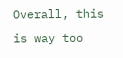Overall, this is way too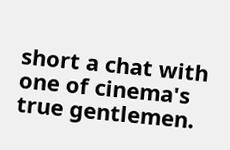short a chat with one of cinema's true gentlemen.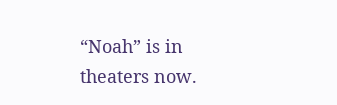“Noah” is in theaters now.